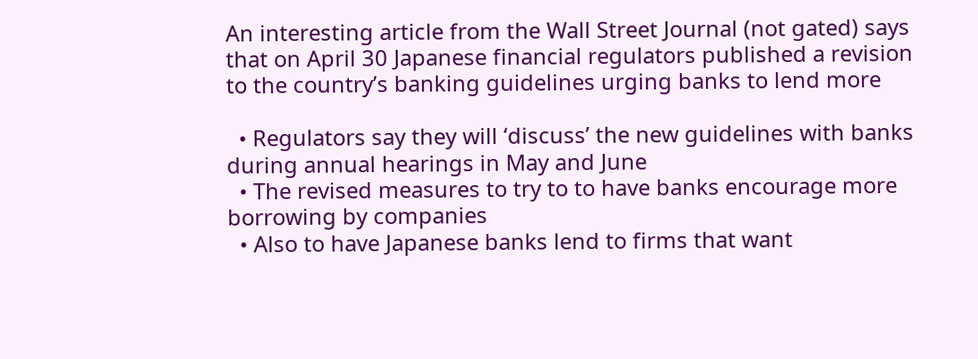An interesting article from the Wall Street Journal (not gated) says that on April 30 Japanese financial regulators published a revision to the country’s banking guidelines urging banks to lend more

  • Regulators say they will ‘discuss’ the new guidelines with banks during annual hearings in May and June
  • The revised measures to try to to have banks encourage more borrowing by companies
  • Also to have Japanese banks lend to firms that want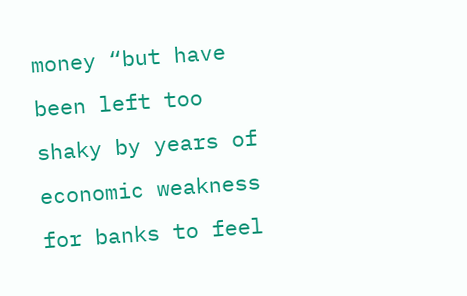money “but have been left too shaky by years of economic weakness for banks to feel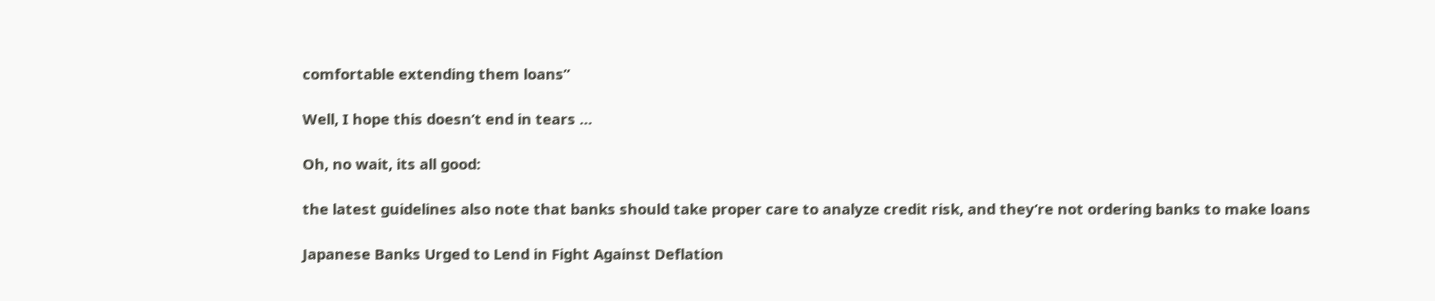comfortable extending them loans”

Well, I hope this doesn’t end in tears …

Oh, no wait, its all good:

the latest guidelines also note that banks should take proper care to analyze credit risk, and they’re not ordering banks to make loans

Japanese Banks Urged to Lend in Fight Against Deflation